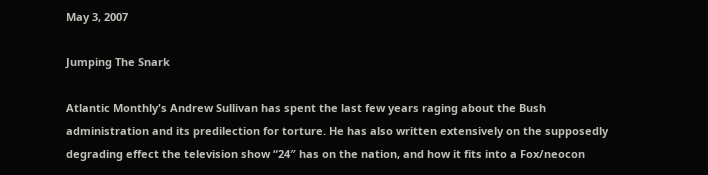May 3, 2007

Jumping The Snark

Atlantic Monthly's Andrew Sullivan has spent the last few years raging about the Bush administration and its predilection for torture. He has also written extensively on the supposedly degrading effect the television show “24″ has on the nation, and how it fits into a Fox/neocon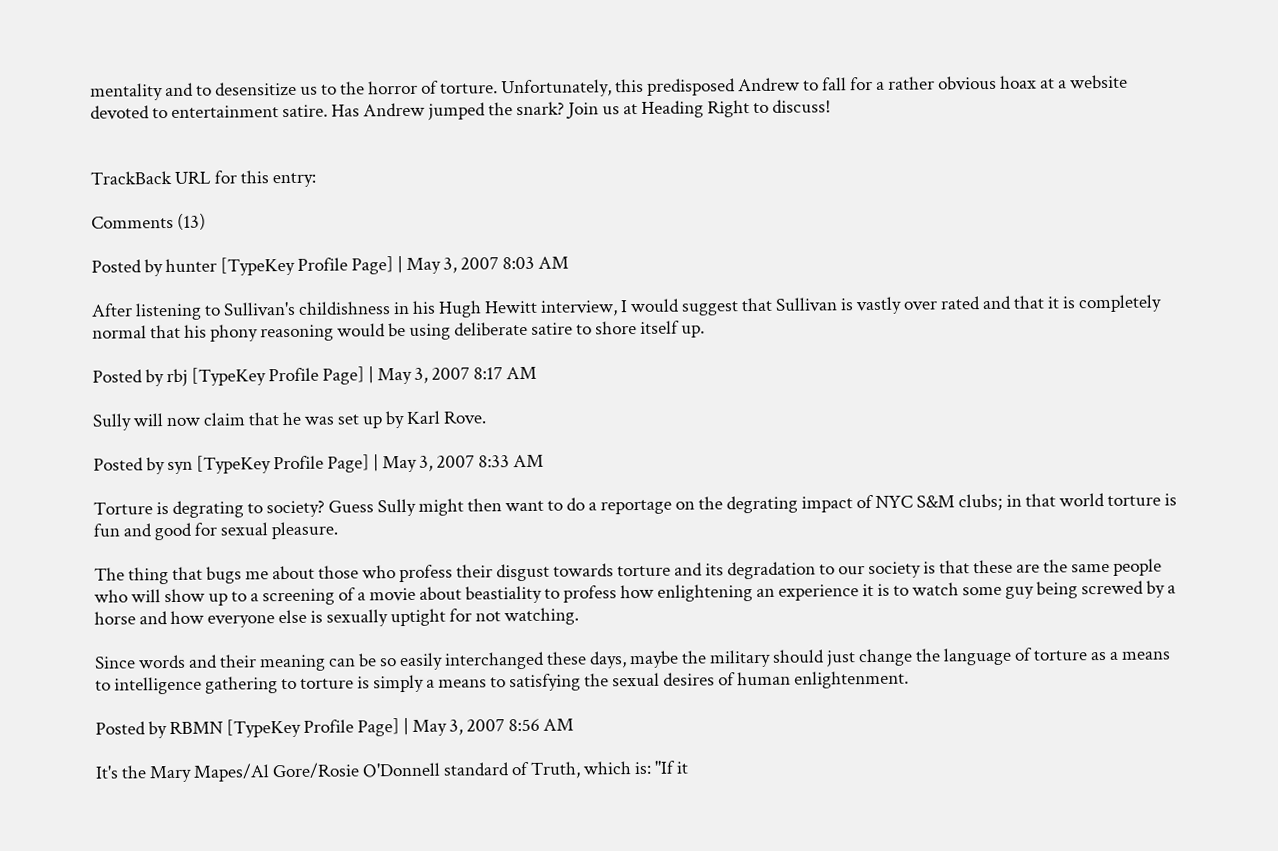mentality and to desensitize us to the horror of torture. Unfortunately, this predisposed Andrew to fall for a rather obvious hoax at a website devoted to entertainment satire. Has Andrew jumped the snark? Join us at Heading Right to discuss!


TrackBack URL for this entry:

Comments (13)

Posted by hunter [TypeKey Profile Page] | May 3, 2007 8:03 AM

After listening to Sullivan's childishness in his Hugh Hewitt interview, I would suggest that Sullivan is vastly over rated and that it is completely normal that his phony reasoning would be using deliberate satire to shore itself up.

Posted by rbj [TypeKey Profile Page] | May 3, 2007 8:17 AM

Sully will now claim that he was set up by Karl Rove.

Posted by syn [TypeKey Profile Page] | May 3, 2007 8:33 AM

Torture is degrating to society? Guess Sully might then want to do a reportage on the degrating impact of NYC S&M clubs; in that world torture is fun and good for sexual pleasure.

The thing that bugs me about those who profess their disgust towards torture and its degradation to our society is that these are the same people who will show up to a screening of a movie about beastiality to profess how enlightening an experience it is to watch some guy being screwed by a horse and how everyone else is sexually uptight for not watching.

Since words and their meaning can be so easily interchanged these days, maybe the military should just change the language of torture as a means to intelligence gathering to torture is simply a means to satisfying the sexual desires of human enlightenment.

Posted by RBMN [TypeKey Profile Page] | May 3, 2007 8:56 AM

It's the Mary Mapes/Al Gore/Rosie O'Donnell standard of Truth, which is: "If it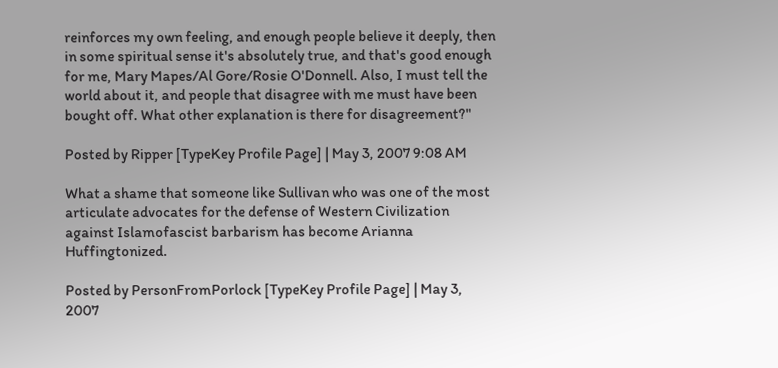reinforces my own feeling, and enough people believe it deeply, then in some spiritual sense it's absolutely true, and that's good enough for me, Mary Mapes/Al Gore/Rosie O'Donnell. Also, I must tell the world about it, and people that disagree with me must have been bought off. What other explanation is there for disagreement?"

Posted by Ripper [TypeKey Profile Page] | May 3, 2007 9:08 AM

What a shame that someone like Sullivan who was one of the most articulate advocates for the defense of Western Civilization against Islamofascist barbarism has become Arianna Huffingtonized.

Posted by PersonFromPorlock [TypeKey Profile Page] | May 3, 2007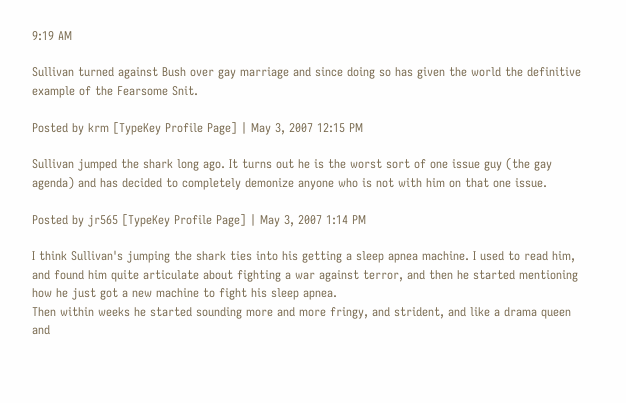9:19 AM

Sullivan turned against Bush over gay marriage and since doing so has given the world the definitive example of the Fearsome Snit.

Posted by krm [TypeKey Profile Page] | May 3, 2007 12:15 PM

Sullivan jumped the shark long ago. It turns out he is the worst sort of one issue guy (the gay agenda) and has decided to completely demonize anyone who is not with him on that one issue.

Posted by jr565 [TypeKey Profile Page] | May 3, 2007 1:14 PM

I think Sullivan's jumping the shark ties into his getting a sleep apnea machine. I used to read him, and found him quite articulate about fighting a war against terror, and then he started mentioning how he just got a new machine to fight his sleep apnea.
Then within weeks he started sounding more and more fringy, and strident, and like a drama queen and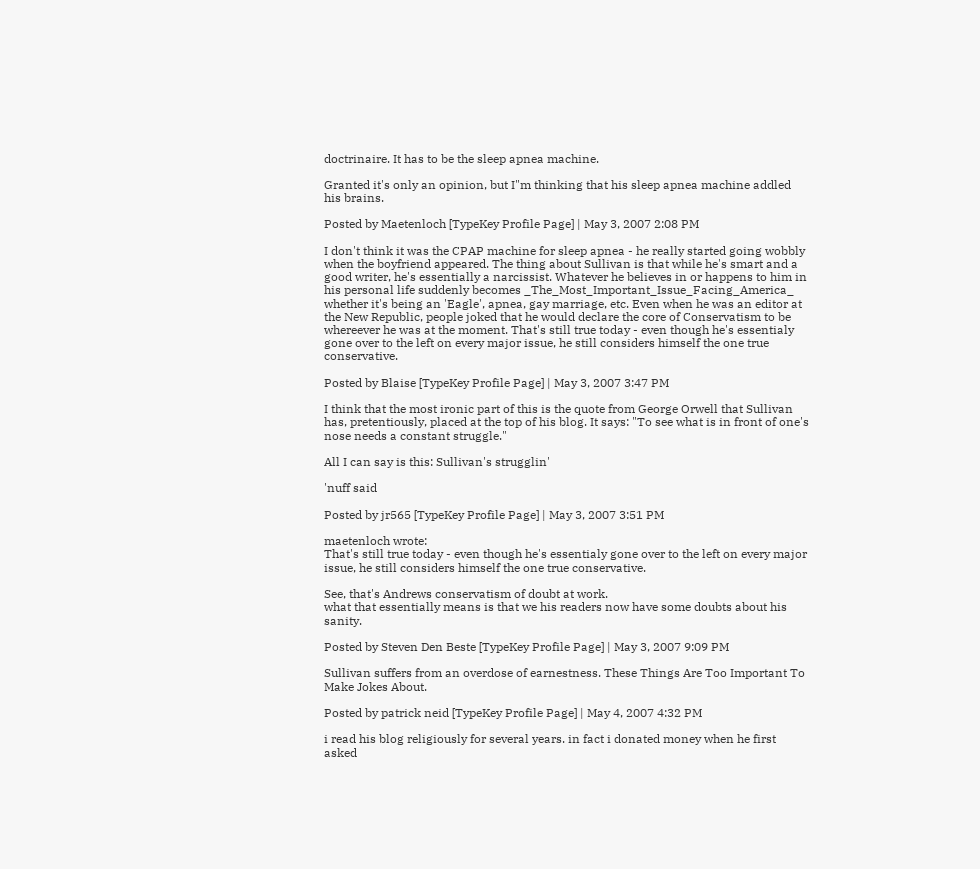doctrinaire. It has to be the sleep apnea machine.

Granted it's only an opinion, but I"m thinking that his sleep apnea machine addled his brains.

Posted by Maetenloch [TypeKey Profile Page] | May 3, 2007 2:08 PM

I don't think it was the CPAP machine for sleep apnea - he really started going wobbly when the boyfriend appeared. The thing about Sullivan is that while he's smart and a good writer, he's essentially a narcissist. Whatever he believes in or happens to him in his personal life suddenly becomes _The_Most_Important_Issue_Facing_America_ whether it's being an 'Eagle', apnea, gay marriage, etc. Even when he was an editor at the New Republic, people joked that he would declare the core of Conservatism to be whereever he was at the moment. That's still true today - even though he's essentialy gone over to the left on every major issue, he still considers himself the one true conservative.

Posted by Blaise [TypeKey Profile Page] | May 3, 2007 3:47 PM

I think that the most ironic part of this is the quote from George Orwell that Sullivan has, pretentiously, placed at the top of his blog. It says: "To see what is in front of one's nose needs a constant struggle."

All I can say is this: Sullivan's strugglin'

'nuff said

Posted by jr565 [TypeKey Profile Page] | May 3, 2007 3:51 PM

maetenloch wrote:
That's still true today - even though he's essentialy gone over to the left on every major issue, he still considers himself the one true conservative.

See, that's Andrews conservatism of doubt at work.
what that essentially means is that we his readers now have some doubts about his sanity.

Posted by Steven Den Beste [TypeKey Profile Page] | May 3, 2007 9:09 PM

Sullivan suffers from an overdose of earnestness. These Things Are Too Important To Make Jokes About.

Posted by patrick neid [TypeKey Profile Page] | May 4, 2007 4:32 PM

i read his blog religiously for several years. in fact i donated money when he first asked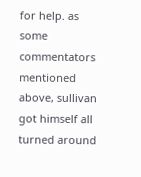for help. as some commentators mentioned above, sullivan got himself all turned around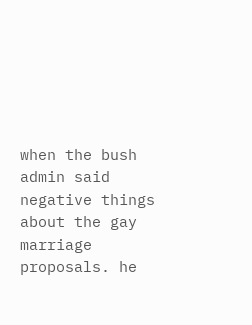when the bush admin said negative things about the gay marriage proposals. he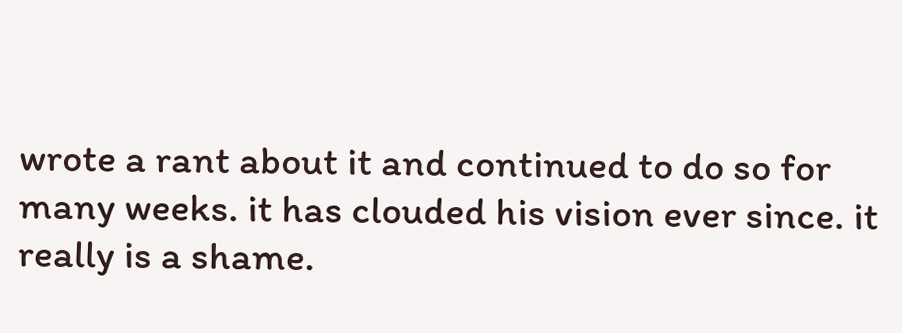wrote a rant about it and continued to do so for many weeks. it has clouded his vision ever since. it really is a shame.